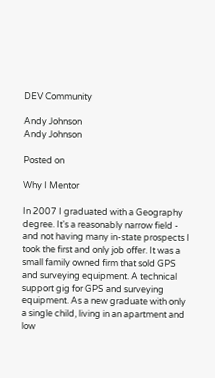DEV Community

Andy Johnson
Andy Johnson

Posted on

Why I Mentor

In 2007 I graduated with a Geography degree. It's a reasonably narrow field - and not having many in-state prospects I took the first and only job offer. It was a small family owned firm that sold GPS and surveying equipment. A technical support gig for GPS and surveying equipment. As a new graduate with only a single child, living in an apartment and low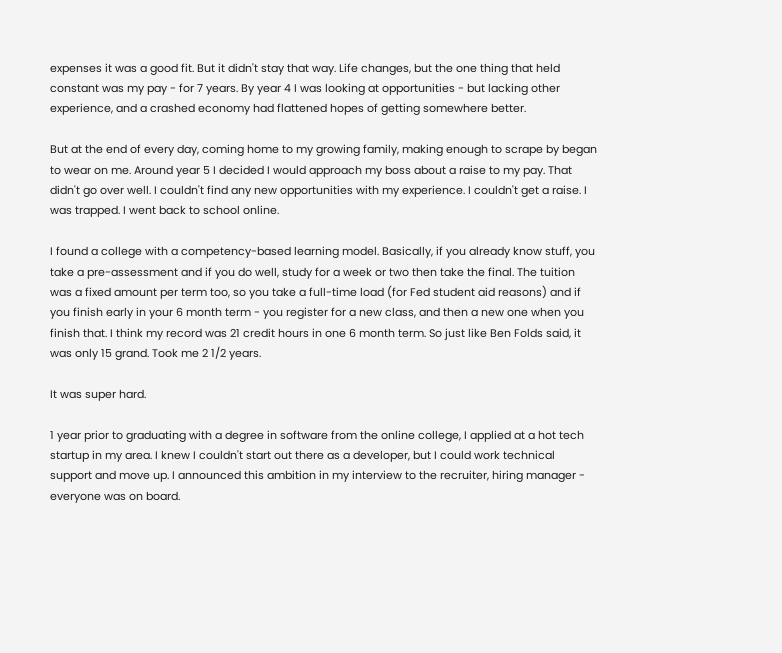expenses it was a good fit. But it didn't stay that way. Life changes, but the one thing that held constant was my pay - for 7 years. By year 4 I was looking at opportunities - but lacking other experience, and a crashed economy had flattened hopes of getting somewhere better.

But at the end of every day, coming home to my growing family, making enough to scrape by began to wear on me. Around year 5 I decided I would approach my boss about a raise to my pay. That didn't go over well. I couldn't find any new opportunities with my experience. I couldn't get a raise. I was trapped. I went back to school online.

I found a college with a competency-based learning model. Basically, if you already know stuff, you take a pre-assessment and if you do well, study for a week or two then take the final. The tuition was a fixed amount per term too, so you take a full-time load (for Fed student aid reasons) and if you finish early in your 6 month term - you register for a new class, and then a new one when you finish that. I think my record was 21 credit hours in one 6 month term. So just like Ben Folds said, it was only 15 grand. Took me 2 1/2 years.

It was super hard.

1 year prior to graduating with a degree in software from the online college, I applied at a hot tech startup in my area. I knew I couldn't start out there as a developer, but I could work technical support and move up. I announced this ambition in my interview to the recruiter, hiring manager - everyone was on board.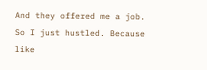And they offered me a job. So I just hustled. Because like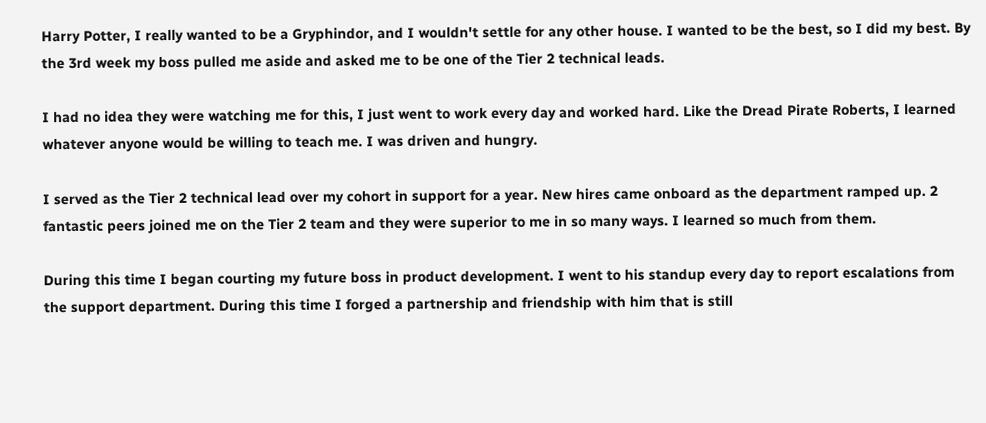Harry Potter, I really wanted to be a Gryphindor, and I wouldn't settle for any other house. I wanted to be the best, so I did my best. By the 3rd week my boss pulled me aside and asked me to be one of the Tier 2 technical leads.

I had no idea they were watching me for this, I just went to work every day and worked hard. Like the Dread Pirate Roberts, I learned whatever anyone would be willing to teach me. I was driven and hungry.

I served as the Tier 2 technical lead over my cohort in support for a year. New hires came onboard as the department ramped up. 2 fantastic peers joined me on the Tier 2 team and they were superior to me in so many ways. I learned so much from them.

During this time I began courting my future boss in product development. I went to his standup every day to report escalations from the support department. During this time I forged a partnership and friendship with him that is still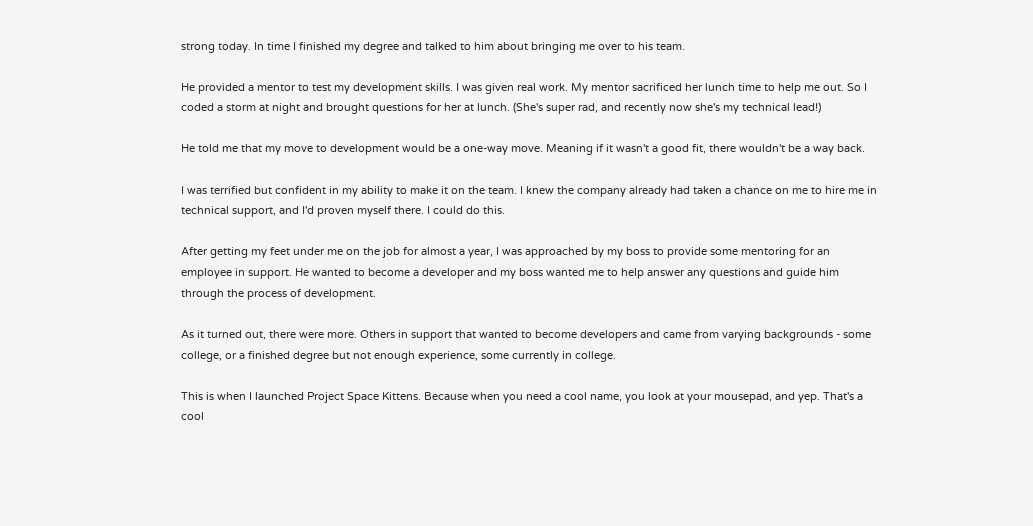strong today. In time I finished my degree and talked to him about bringing me over to his team.

He provided a mentor to test my development skills. I was given real work. My mentor sacrificed her lunch time to help me out. So I coded a storm at night and brought questions for her at lunch. (She's super rad, and recently now she's my technical lead!)

He told me that my move to development would be a one-way move. Meaning if it wasn't a good fit, there wouldn't be a way back.

I was terrified but confident in my ability to make it on the team. I knew the company already had taken a chance on me to hire me in technical support, and I'd proven myself there. I could do this.

After getting my feet under me on the job for almost a year, I was approached by my boss to provide some mentoring for an employee in support. He wanted to become a developer and my boss wanted me to help answer any questions and guide him through the process of development.

As it turned out, there were more. Others in support that wanted to become developers and came from varying backgrounds - some college, or a finished degree but not enough experience, some currently in college.

This is when I launched Project Space Kittens. Because when you need a cool name, you look at your mousepad, and yep. That's a cool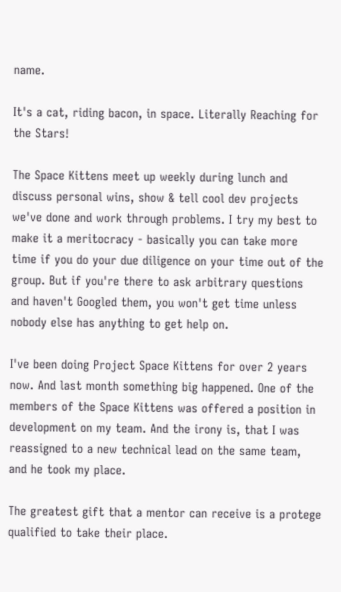name.

It's a cat, riding bacon, in space. Literally Reaching for the Stars!

The Space Kittens meet up weekly during lunch and discuss personal wins, show & tell cool dev projects we've done and work through problems. I try my best to make it a meritocracy - basically you can take more time if you do your due diligence on your time out of the group. But if you're there to ask arbitrary questions and haven't Googled them, you won't get time unless nobody else has anything to get help on.

I've been doing Project Space Kittens for over 2 years now. And last month something big happened. One of the members of the Space Kittens was offered a position in development on my team. And the irony is, that I was reassigned to a new technical lead on the same team, and he took my place.

The greatest gift that a mentor can receive is a protege qualified to take their place.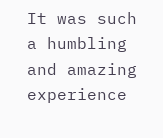It was such a humbling and amazing experience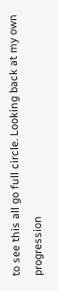to see this all go full circle. Looking back at my own progression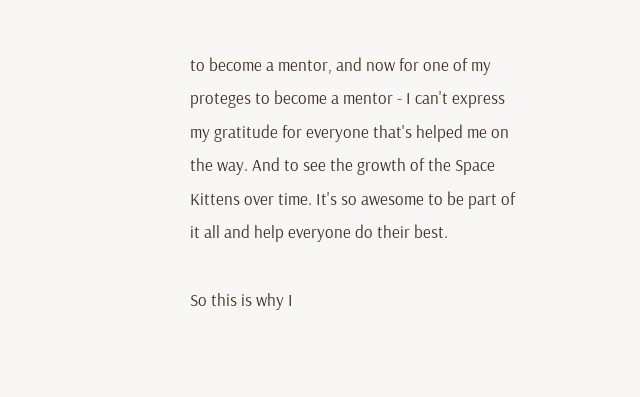to become a mentor, and now for one of my proteges to become a mentor - I can't express my gratitude for everyone that's helped me on the way. And to see the growth of the Space Kittens over time. It's so awesome to be part of it all and help everyone do their best.

So this is why I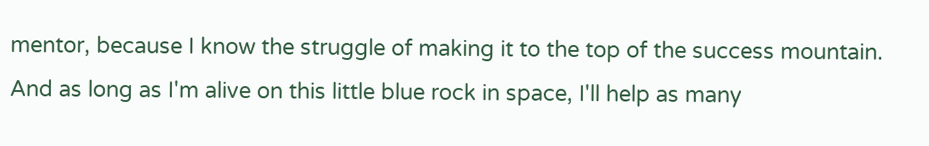mentor, because I know the struggle of making it to the top of the success mountain. And as long as I'm alive on this little blue rock in space, I'll help as many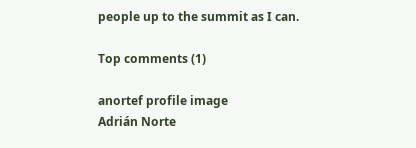people up to the summit as I can.

Top comments (1)

anortef profile image
Adrián Norte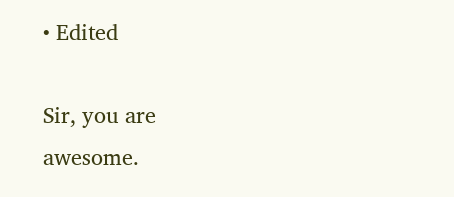• Edited

Sir, you are awesome.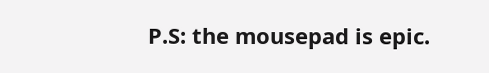P.S: the mousepad is epic.